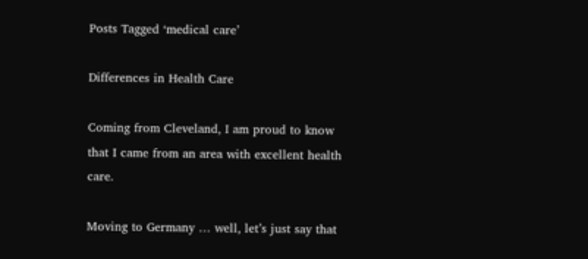Posts Tagged ‘medical care’

Differences in Health Care

Coming from Cleveland, I am proud to know that I came from an area with excellent health care.

Moving to Germany … well, let’s just say that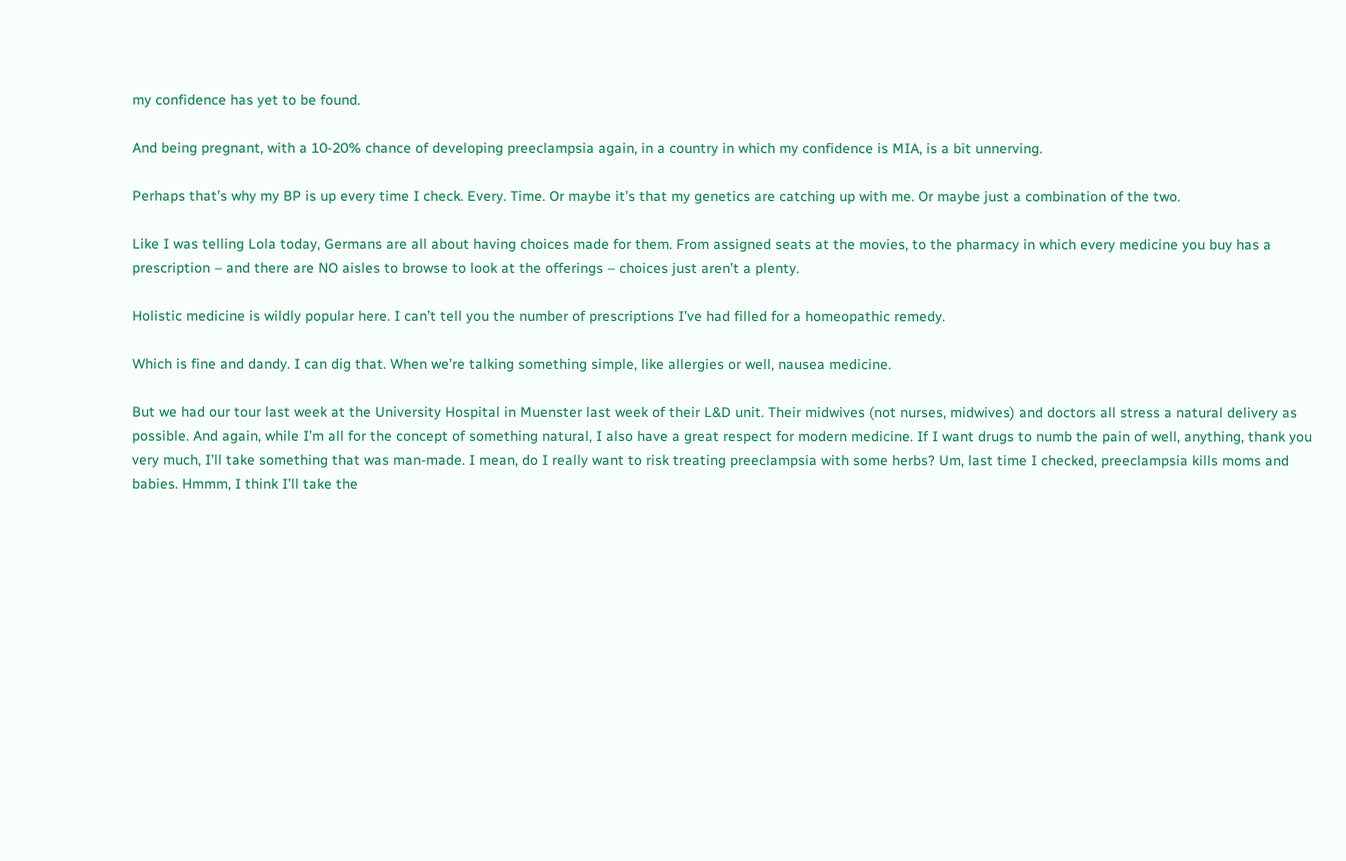my confidence has yet to be found.

And being pregnant, with a 10-20% chance of developing preeclampsia again, in a country in which my confidence is MIA, is a bit unnerving.

Perhaps that’s why my BP is up every time I check. Every. Time. Or maybe it’s that my genetics are catching up with me. Or maybe just a combination of the two.

Like I was telling Lola today, Germans are all about having choices made for them. From assigned seats at the movies, to the pharmacy in which every medicine you buy has a prescription – and there are NO aisles to browse to look at the offerings – choices just aren’t a plenty.

Holistic medicine is wildly popular here. I can’t tell you the number of prescriptions I’ve had filled for a homeopathic remedy.

Which is fine and dandy. I can dig that. When we’re talking something simple, like allergies or well, nausea medicine.

But we had our tour last week at the University Hospital in Muenster last week of their L&D unit. Their midwives (not nurses, midwives) and doctors all stress a natural delivery as possible. And again, while I’m all for the concept of something natural, I also have a great respect for modern medicine. If I want drugs to numb the pain of well, anything, thank you very much, I’ll take something that was man-made. I mean, do I really want to risk treating preeclampsia with some herbs? Um, last time I checked, preeclampsia kills moms and babies. Hmmm, I think I’ll take the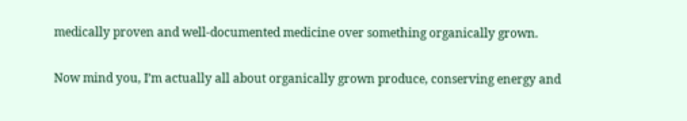medically proven and well-documented medicine over something organically grown.

Now mind you, I’m actually all about organically grown produce, conserving energy and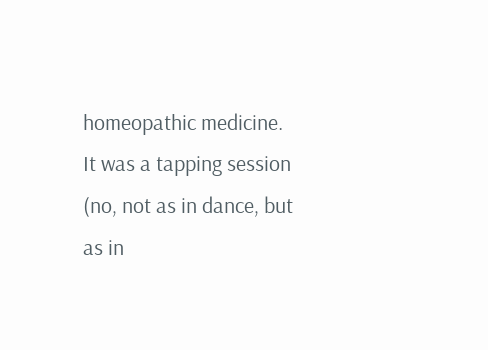homeopathic medicine. It was a tapping session (no, not as in dance, but as in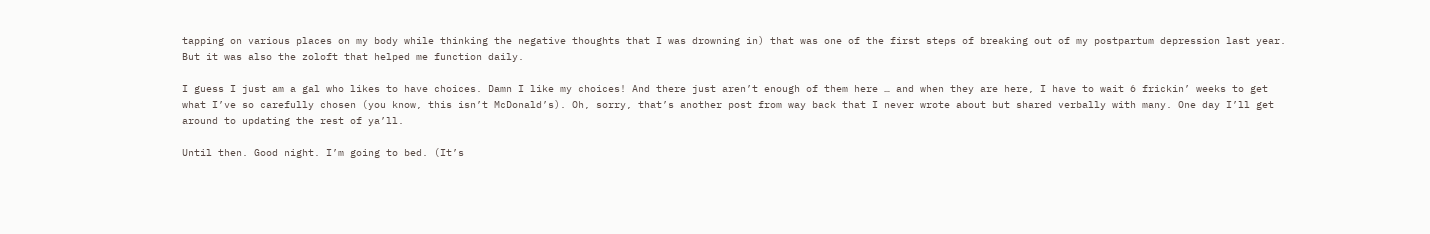tapping on various places on my body while thinking the negative thoughts that I was drowning in) that was one of the first steps of breaking out of my postpartum depression last year. But it was also the zoloft that helped me function daily.

I guess I just am a gal who likes to have choices. Damn I like my choices! And there just aren’t enough of them here … and when they are here, I have to wait 6 frickin’ weeks to get what I’ve so carefully chosen (you know, this isn’t McDonald’s). Oh, sorry, that’s another post from way back that I never wrote about but shared verbally with many. One day I’ll get around to updating the rest of ya’ll.

Until then. Good night. I’m going to bed. (It’s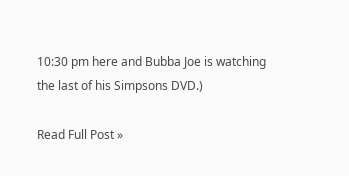10:30 pm here and Bubba Joe is watching the last of his Simpsons DVD.)

Read Full Post »